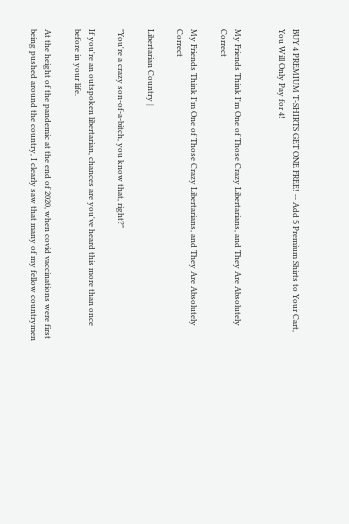BUY 4 PREMIUM T-SHIRTS GET ONE FREE! -- Add 5 Premium Shirts to Your Cart, You Will Only Pay for 4!


My Friends Think I'm One of Those Crazy Libertarians, and They Are Absolutely Correct

My Friends Think I'm One of Those Crazy Libertarians, and They Are Absolutely Correct

Libertarian Country |

"You're a crazy son-of-a-bitch, you know that, right?"

If you're an outspoken libertarian, chances are you've heard this more than once before in your life.

At the height of the pandemic at the end of 2020, when covid vaccinations were first being pushed around the country, I clearly saw that many of my fellow countrymen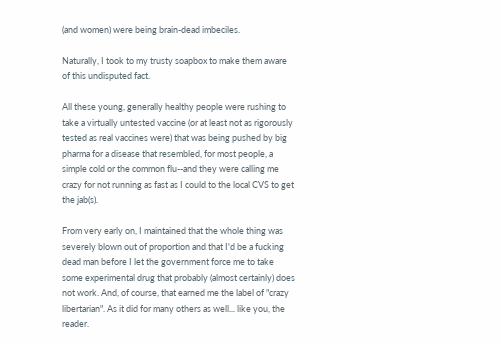(and women) were being brain-dead imbeciles.

Naturally, I took to my trusty soapbox to make them aware of this undisputed fact.

All these young, generally healthy people were rushing to take a virtually untested vaccine (or at least not as rigorously tested as real vaccines were) that was being pushed by big pharma for a disease that resembled, for most people, a simple cold or the common flu--and they were calling me crazy for not running as fast as I could to the local CVS to get the jab(s).

From very early on, I maintained that the whole thing was severely blown out of proportion and that I'd be a fucking dead man before I let the government force me to take some experimental drug that probably (almost certainly) does not work. And, of course, that earned me the label of "crazy libertarian". As it did for many others as well... like you, the reader.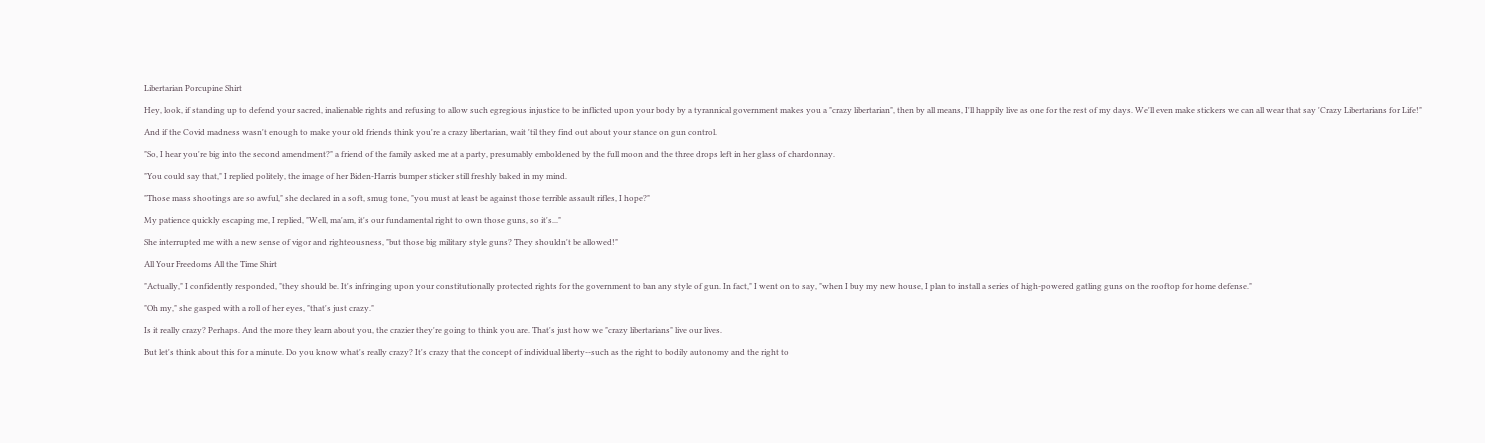Libertarian Porcupine Shirt

Hey, look, if standing up to defend your sacred, inalienable rights and refusing to allow such egregious injustice to be inflicted upon your body by a tyrannical government makes you a "crazy libertarian", then by all means, I'll happily live as one for the rest of my days. We'll even make stickers we can all wear that say 'Crazy Libertarians for Life!"

And if the Covid madness wasn't enough to make your old friends think you're a crazy libertarian, wait 'til they find out about your stance on gun control.

"So, I hear you're big into the second amendment?" a friend of the family asked me at a party, presumably emboldened by the full moon and the three drops left in her glass of chardonnay.

"You could say that," I replied politely, the image of her Biden-Harris bumper sticker still freshly baked in my mind.

"Those mass shootings are so awful," she declared in a soft, smug tone, "you must at least be against those terrible assault rifles, I hope?"

My patience quickly escaping me, I replied, "Well, ma'am, it's our fundamental right to own those guns, so it's..."

She interrupted me with a new sense of vigor and righteousness, "but those big military style guns? They shouldn't be allowed!"

All Your Freedoms All the Time Shirt

"Actually," I confidently responded, "they should be. It's infringing upon your constitutionally protected rights for the government to ban any style of gun. In fact," I went on to say, "when I buy my new house, I plan to install a series of high-powered gatling guns on the rooftop for home defense."

"Oh my," she gasped with a roll of her eyes, "that's just crazy."

Is it really crazy? Perhaps. And the more they learn about you, the crazier they're going to think you are. That's just how we "crazy libertarians" live our lives.

But let's think about this for a minute. Do you know what's really crazy? It's crazy that the concept of individual liberty--such as the right to bodily autonomy and the right to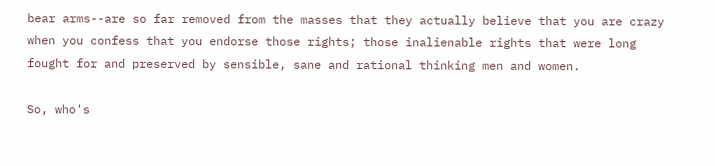bear arms--are so far removed from the masses that they actually believe that you are crazy when you confess that you endorse those rights; those inalienable rights that were long fought for and preserved by sensible, sane and rational thinking men and women.

So, who's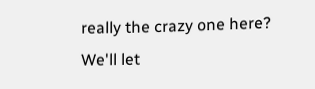really the crazy one here? We'll let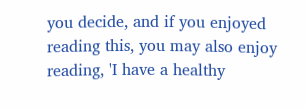you decide, and if you enjoyed reading this, you may also enjoy reading, 'I have a healthy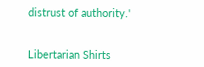distrust of authority.'


Libertarian Shirts